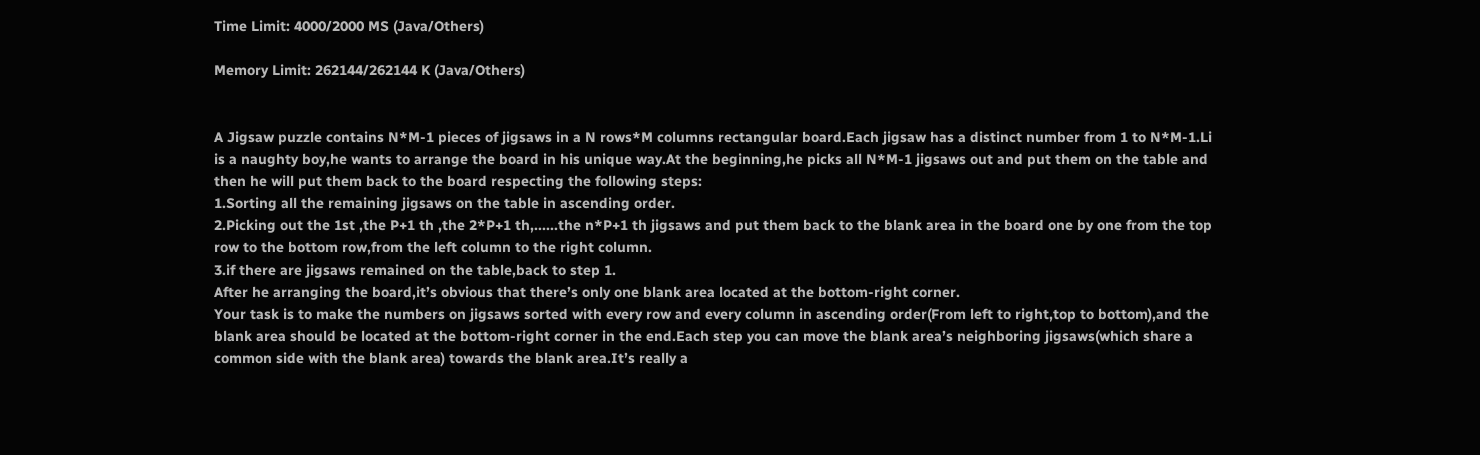Time Limit: 4000/2000 MS (Java/Others)

Memory Limit: 262144/262144 K (Java/Others)


A Jigsaw puzzle contains N*M-1 pieces of jigsaws in a N rows*M columns rectangular board.Each jigsaw has a distinct number from 1 to N*M-1.Li is a naughty boy,he wants to arrange the board in his unique way.At the beginning,he picks all N*M-1 jigsaws out and put them on the table and then he will put them back to the board respecting the following steps:
1.Sorting all the remaining jigsaws on the table in ascending order.
2.Picking out the 1st ,the P+1 th ,the 2*P+1 th,......the n*P+1 th jigsaws and put them back to the blank area in the board one by one from the top row to the bottom row,from the left column to the right column.
3.if there are jigsaws remained on the table,back to step 1.
After he arranging the board,it’s obvious that there’s only one blank area located at the bottom-right corner.
Your task is to make the numbers on jigsaws sorted with every row and every column in ascending order(From left to right,top to bottom),and the blank area should be located at the bottom-right corner in the end.Each step you can move the blank area’s neighboring jigsaws(which share a common side with the blank area) towards the blank area.It’s really a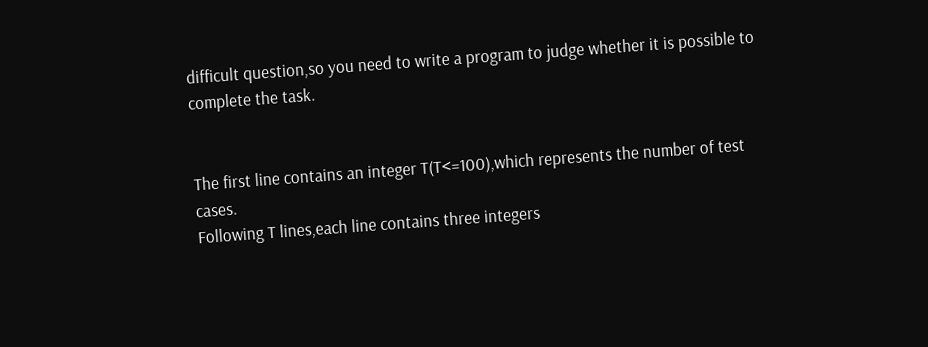difficult question,so you need to write a program to judge whether it is possible to complete the task.


The first line contains an integer T(T<=100),which represents the number of test cases.
Following T lines,each line contains three integers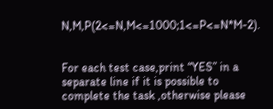N,M,P(2<=N,M<=1000;1<=P<=N*M-2).


For each test case,print “YES” in a separate line if it is possible to complete the task ,otherwise please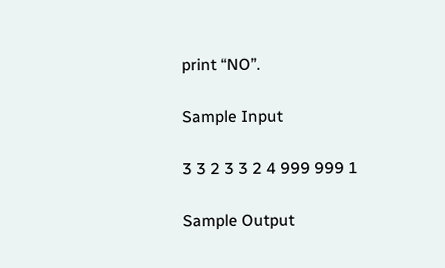print “NO”.

Sample Input

3 3 2 3 3 2 4 999 999 1

Sample Output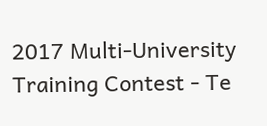2017 Multi-University Training Contest - Te